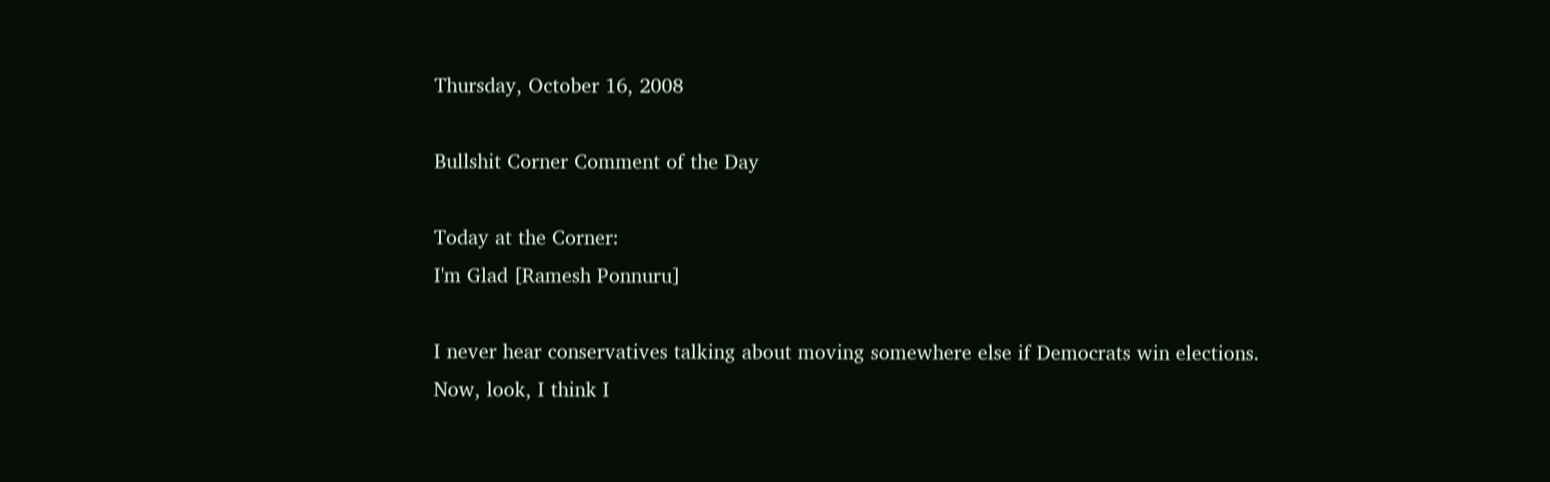Thursday, October 16, 2008

Bullshit Corner Comment of the Day

Today at the Corner:
I'm Glad [Ramesh Ponnuru]

I never hear conservatives talking about moving somewhere else if Democrats win elections.
Now, look, I think I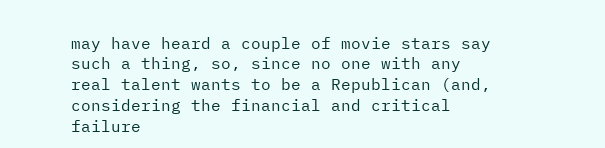may have heard a couple of movie stars say such a thing, so, since no one with any real talent wants to be a Republican (and, considering the financial and critical failure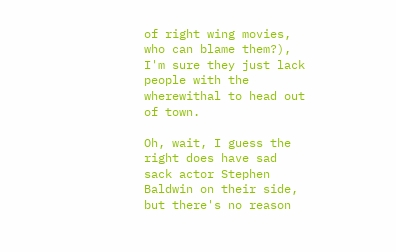of right wing movies, who can blame them?), I'm sure they just lack people with the wherewithal to head out of town.

Oh, wait, I guess the right does have sad sack actor Stephen Baldwin on their side, but there's no reason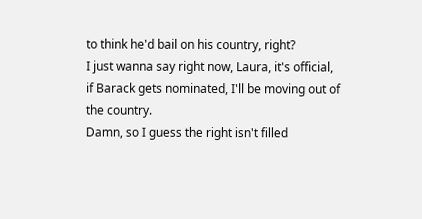to think he'd bail on his country, right?
I just wanna say right now, Laura, it's official, if Barack gets nominated, I'll be moving out of the country.
Damn, so I guess the right isn't filled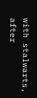with stalwarts, after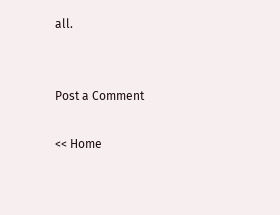all.


Post a Comment

<< Home